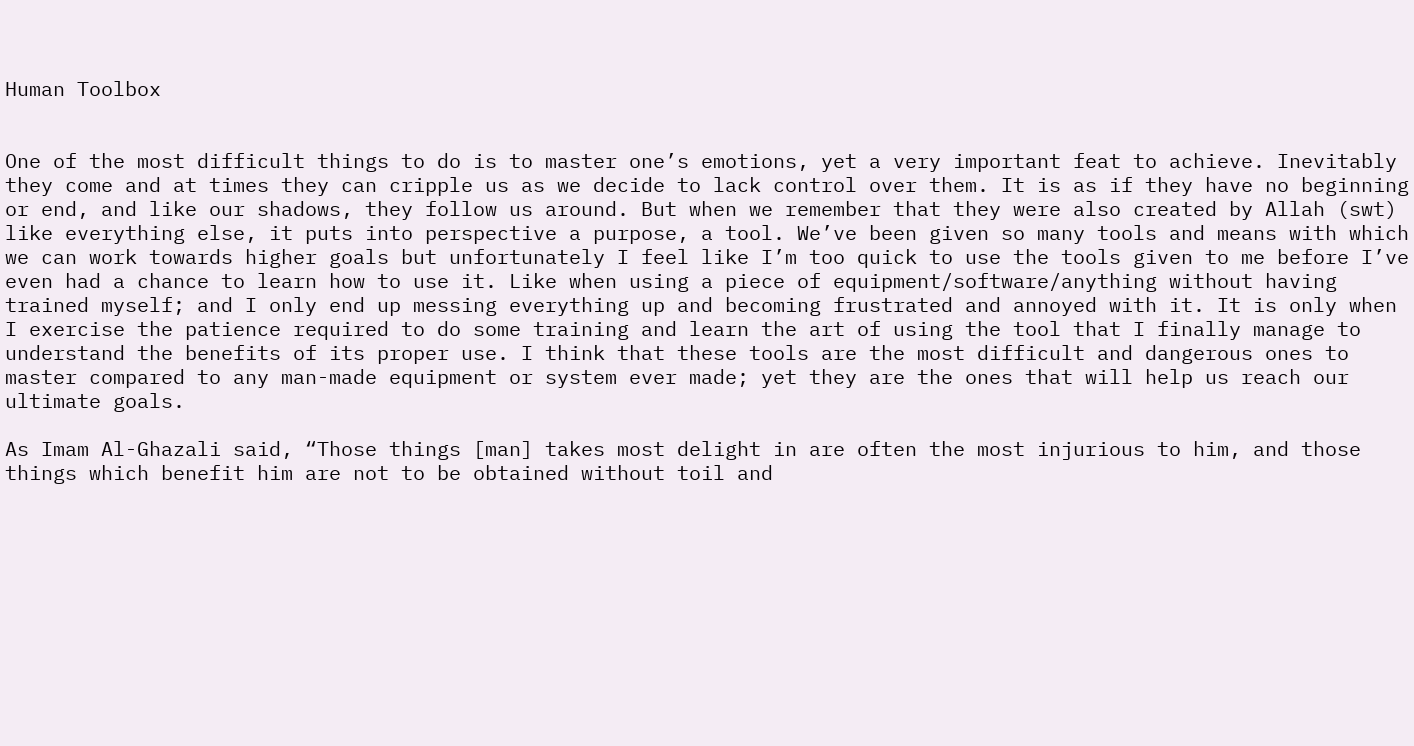Human Toolbox


One of the most difficult things to do is to master one’s emotions, yet a very important feat to achieve. Inevitably they come and at times they can cripple us as we decide to lack control over them. It is as if they have no beginning or end, and like our shadows, they follow us around. But when we remember that they were also created by Allah (swt) like everything else, it puts into perspective a purpose, a tool. We’ve been given so many tools and means with which we can work towards higher goals but unfortunately I feel like I’m too quick to use the tools given to me before I’ve even had a chance to learn how to use it. Like when using a piece of equipment/software/anything without having trained myself; and I only end up messing everything up and becoming frustrated and annoyed with it. It is only when I exercise the patience required to do some training and learn the art of using the tool that I finally manage to understand the benefits of its proper use. I think that these tools are the most difficult and dangerous ones to master compared to any man-made equipment or system ever made; yet they are the ones that will help us reach our ultimate goals.

As Imam Al-Ghazali said, “Those things [man] takes most delight in are often the most injurious to him, and those things which benefit him are not to be obtained without toil and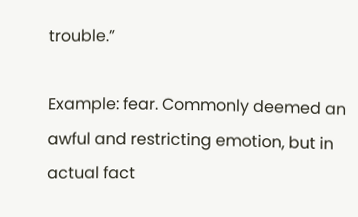trouble.”

Example: fear. Commonly deemed an awful and restricting emotion, but in actual fact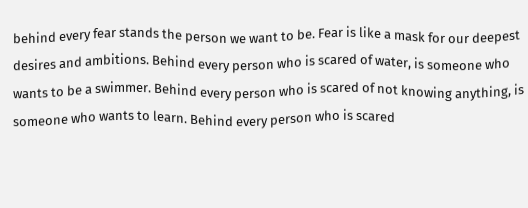behind every fear stands the person we want to be. Fear is like a mask for our deepest desires and ambitions. Behind every person who is scared of water, is someone who wants to be a swimmer. Behind every person who is scared of not knowing anything, is someone who wants to learn. Behind every person who is scared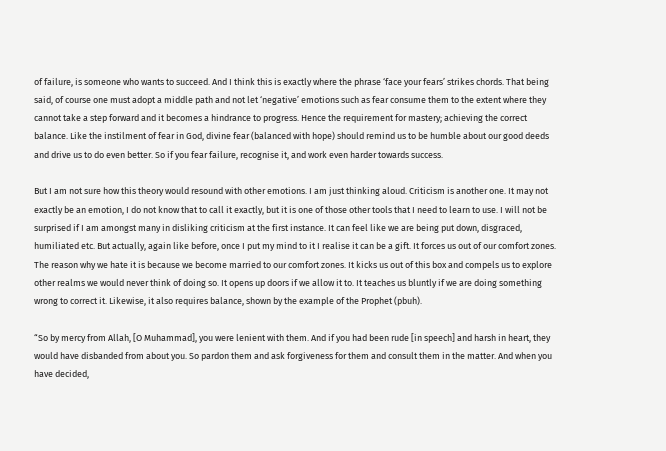of failure, is someone who wants to succeed. And I think this is exactly where the phrase ‘face your fears’ strikes chords. That being said, of course one must adopt a middle path and not let ‘negative’ emotions such as fear consume them to the extent where they cannot take a step forward and it becomes a hindrance to progress. Hence the requirement for mastery; achieving the correct balance. Like the instilment of fear in God, divine fear (balanced with hope) should remind us to be humble about our good deeds and drive us to do even better. So if you fear failure, recognise it, and work even harder towards success.

But I am not sure how this theory would resound with other emotions. I am just thinking aloud. Criticism is another one. It may not exactly be an emotion, I do not know that to call it exactly, but it is one of those other tools that I need to learn to use. I will not be surprised if I am amongst many in disliking criticism at the first instance. It can feel like we are being put down, disgraced, humiliated etc. But actually, again like before, once I put my mind to it I realise it can be a gift. It forces us out of our comfort zones. The reason why we hate it is because we become married to our comfort zones. It kicks us out of this box and compels us to explore other realms we would never think of doing so. It opens up doors if we allow it to. It teaches us bluntly if we are doing something wrong to correct it. Likewise, it also requires balance, shown by the example of the Prophet (pbuh).

“So by mercy from Allah, [O Muhammad], you were lenient with them. And if you had been rude [in speech] and harsh in heart, they would have disbanded from about you. So pardon them and ask forgiveness for them and consult them in the matter. And when you have decided,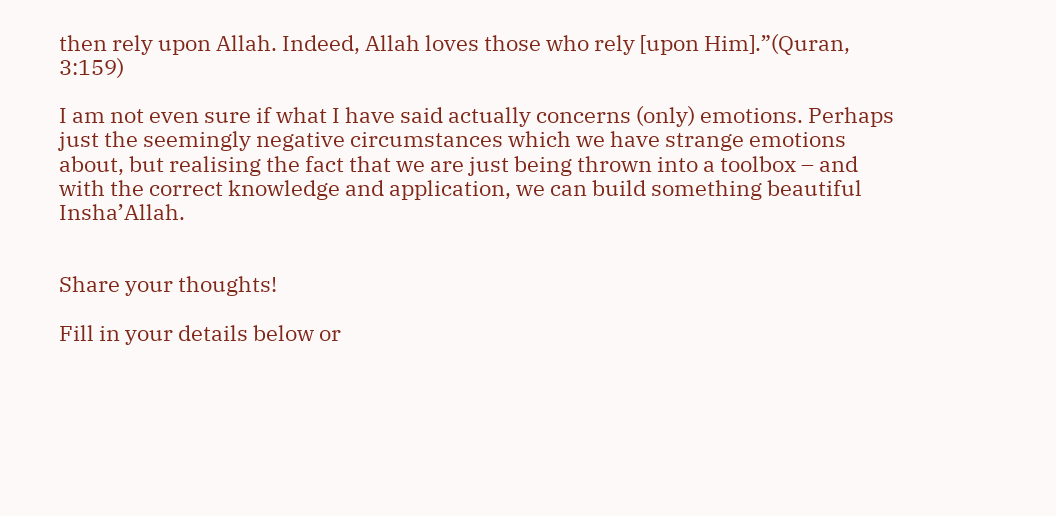then rely upon Allah. Indeed, Allah loves those who rely [upon Him].”(Quran, 3:159)

I am not even sure if what I have said actually concerns (only) emotions. Perhaps just the seemingly negative circumstances which we have strange emotions about, but realising the fact that we are just being thrown into a toolbox – and with the correct knowledge and application, we can build something beautiful Insha’Allah.


Share your thoughts!

Fill in your details below or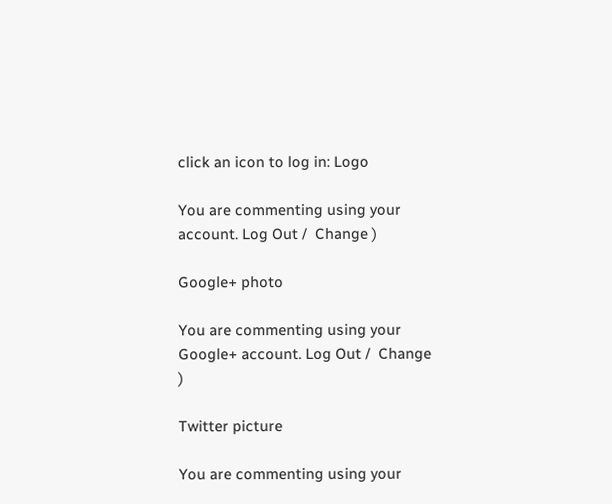click an icon to log in: Logo

You are commenting using your account. Log Out /  Change )

Google+ photo

You are commenting using your Google+ account. Log Out /  Change )

Twitter picture

You are commenting using your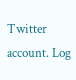Twitter account. Log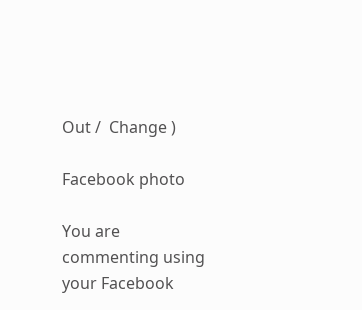Out /  Change )

Facebook photo

You are commenting using your Facebook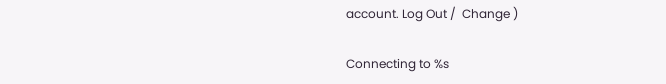account. Log Out /  Change )

Connecting to %s